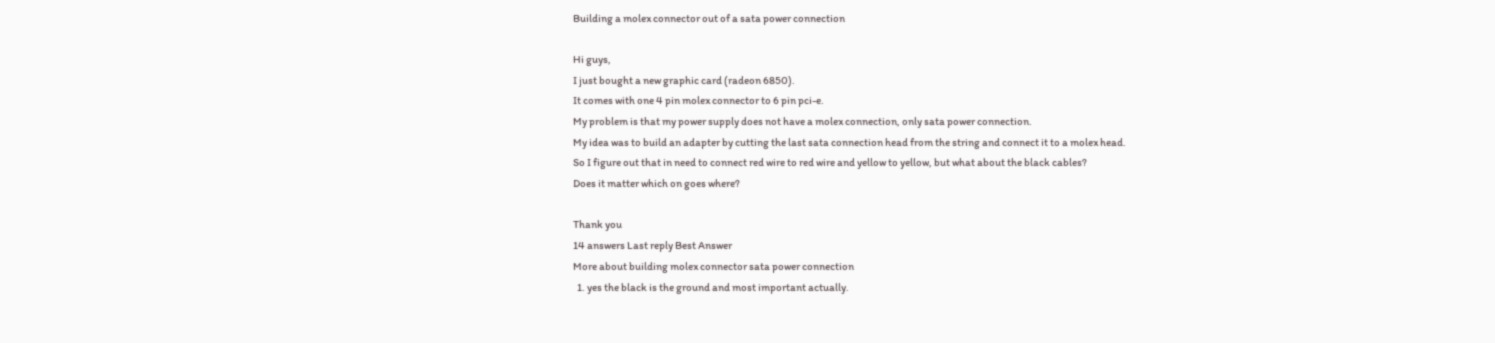Building a molex connector out of a sata power connection

Hi guys,
I just bought a new graphic card (radeon 6850).
It comes with one 4 pin molex connector to 6 pin pci-e.
My problem is that my power supply does not have a molex connection, only sata power connection.
My idea was to build an adapter by cutting the last sata connection head from the string and connect it to a molex head.
So I figure out that in need to connect red wire to red wire and yellow to yellow, but what about the black cables?
Does it matter which on goes where?

Thank you
14 answers Last reply Best Answer
More about building molex connector sata power connection
  1. yes the black is the ground and most important actually.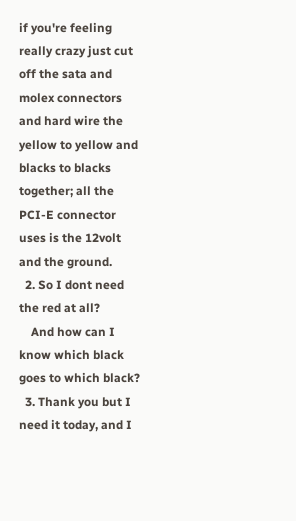if you're feeling really crazy just cut off the sata and molex connectors and hard wire the yellow to yellow and blacks to blacks together; all the PCI-E connector uses is the 12volt and the ground.
  2. So I dont need the red at all?
    And how can I know which black goes to which black?
  3. Thank you but I need it today, and I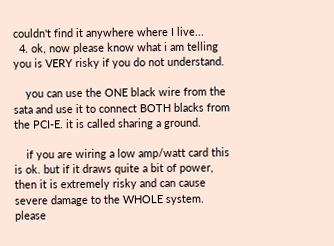couldn't find it anywhere where I live...
  4. ok, now please know what i am telling you is VERY risky if you do not understand.

    you can use the ONE black wire from the sata and use it to connect BOTH blacks from the PCI-E. it is called sharing a ground.

    if you are wiring a low amp/watt card this is ok. but if it draws quite a bit of power, then it is extremely risky and can cause severe damage to the WHOLE system. please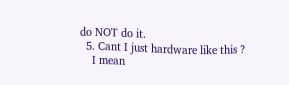do NOT do it.
  5. Cant I just hardware like this ?
    I mean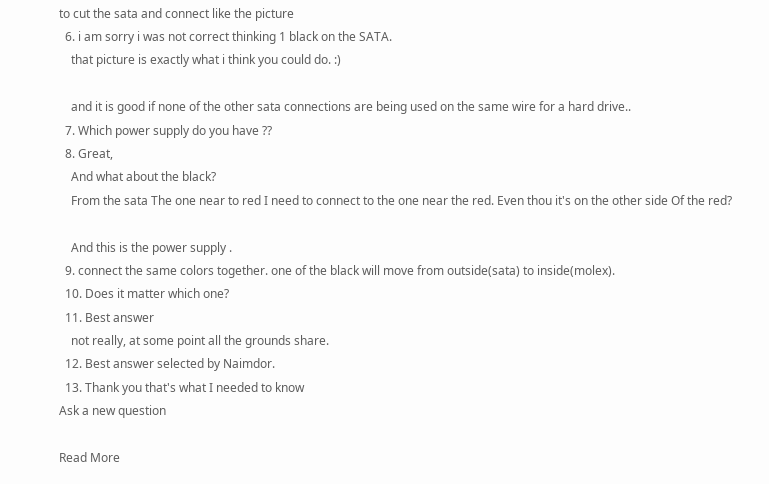to cut the sata and connect like the picture
  6. i am sorry i was not correct thinking 1 black on the SATA.
    that picture is exactly what i think you could do. :)

    and it is good if none of the other sata connections are being used on the same wire for a hard drive..
  7. Which power supply do you have ??
  8. Great,
    And what about the black?
    From the sata The one near to red I need to connect to the one near the red. Even thou it's on the other side Of the red?

    And this is the power supply .
  9. connect the same colors together. one of the black will move from outside(sata) to inside(molex).
  10. Does it matter which one?
  11. Best answer
    not really, at some point all the grounds share.
  12. Best answer selected by Naimdor.
  13. Thank you that's what I needed to know
Ask a new question

Read More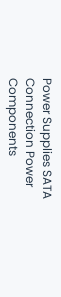Power Supplies SATA Connection Power Components